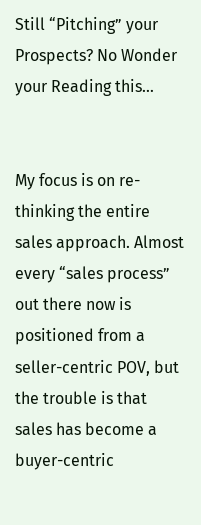Still “Pitching” your Prospects? No Wonder your Reading this…


My focus is on re-thinking the entire sales approach. Almost every “sales process” out there now is positioned from a seller-centric POV, but the trouble is that sales has become a buyer-centric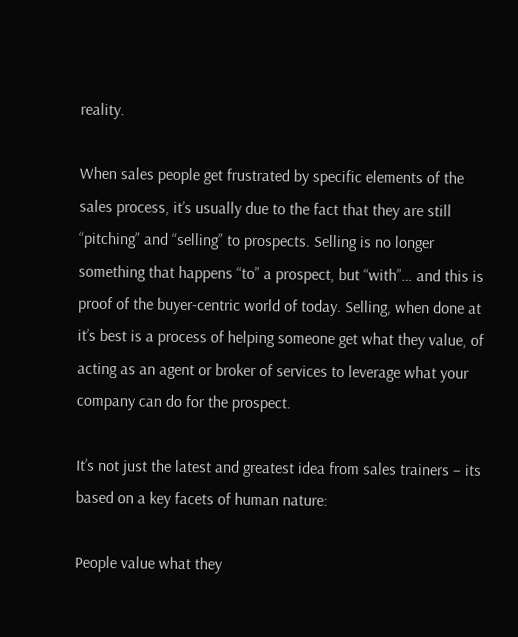reality.

When sales people get frustrated by specific elements of the sales process, it’s usually due to the fact that they are still “pitching” and “selling” to prospects. Selling is no longer something that happens “to” a prospect, but “with”… and this is proof of the buyer-centric world of today. Selling, when done at it’s best is a process of helping someone get what they value, of acting as an agent or broker of services to leverage what your company can do for the prospect.

It’s not just the latest and greatest idea from sales trainers – its based on a key facets of human nature:

People value what they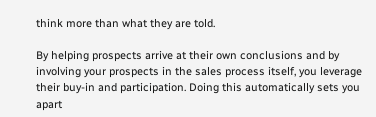think more than what they are told.

By helping prospects arrive at their own conclusions and by involving your prospects in the sales process itself, you leverage their buy-in and participation. Doing this automatically sets you apart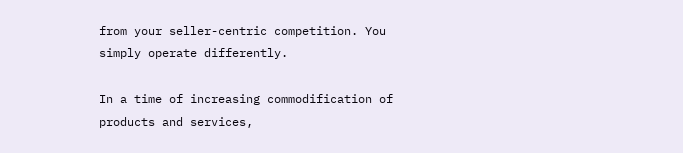from your seller-centric competition. You simply operate differently.

In a time of increasing commodification of products and services,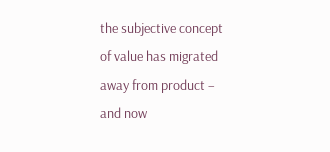the subjective concept of value has migrated away from product – and now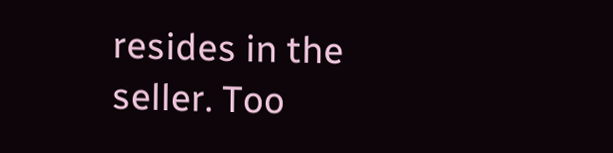resides in the seller. Too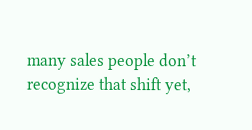many sales people don’t recognize that shift yet,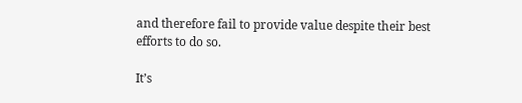and therefore fail to provide value despite their best efforts to do so.

It’s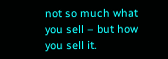not so much what you sell – but how you sell it.